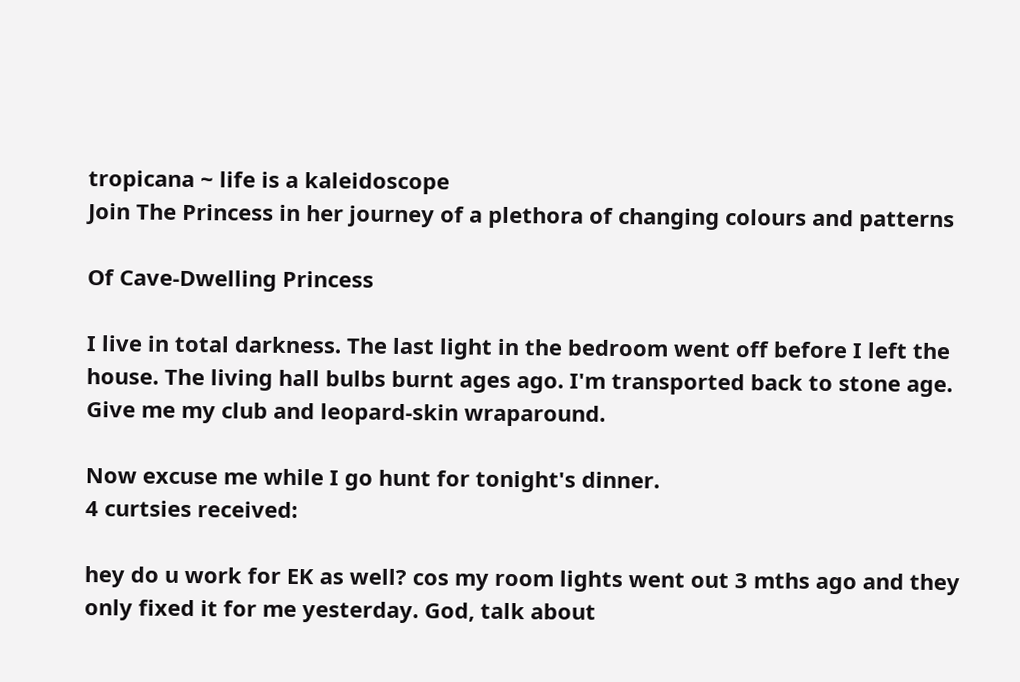tropicana ~ life is a kaleidoscope
Join The Princess in her journey of a plethora of changing colours and patterns

Of Cave-Dwelling Princess

I live in total darkness. The last light in the bedroom went off before I left the house. The living hall bulbs burnt ages ago. I'm transported back to stone age. Give me my club and leopard-skin wraparound.

Now excuse me while I go hunt for tonight's dinner.
4 curtsies received:

hey do u work for EK as well? cos my room lights went out 3 mths ago and they only fixed it for me yesterday. God, talk about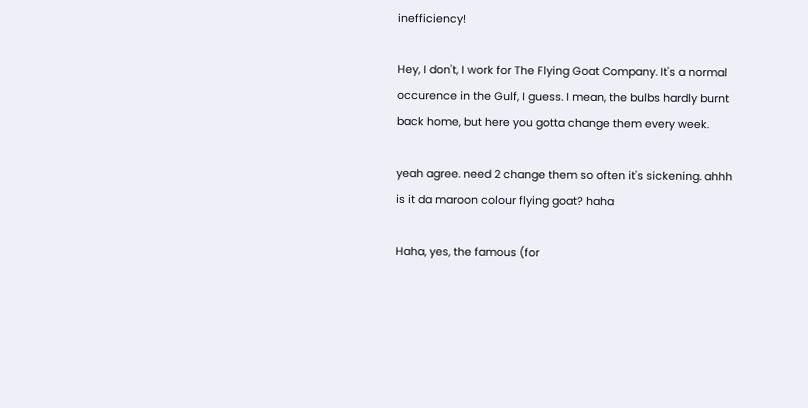inefficiency!

Hey, I don't, I work for The Flying Goat Company. It's a normal occurence in the Gulf, I guess. I mean, the bulbs hardly burnt back home, but here you gotta change them every week.

yeah agree. need 2 change them so often it's sickening. ahhh is it da maroon colour flying goat? haha

Haha, yes, the famous (for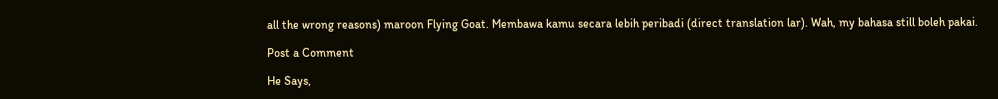all the wrong reasons) maroon Flying Goat. Membawa kamu secara lebih peribadi (direct translation lar). Wah, my bahasa still boleh pakai.

Post a Comment

He Says,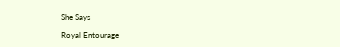She Says

Royal Entourage